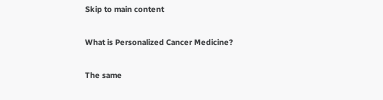Skip to main content

What is Personalized Cancer Medicine?

The same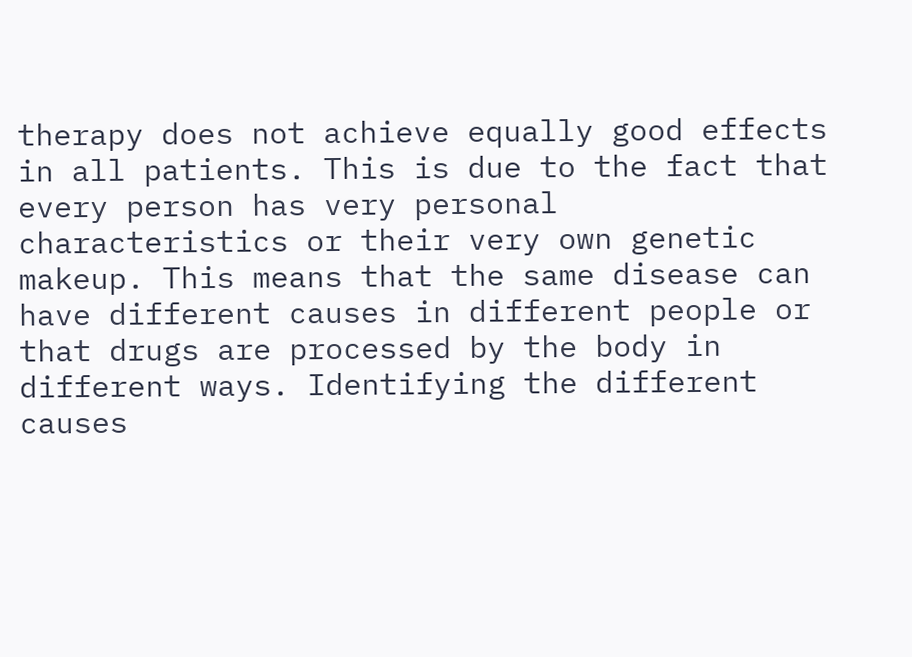therapy does not achieve equally good effects in all patients. This is due to the fact that every person has very personal characteristics or their very own genetic makeup. This means that the same disease can have different causes in different people or that drugs are processed by the body in different ways. Identifying the different causes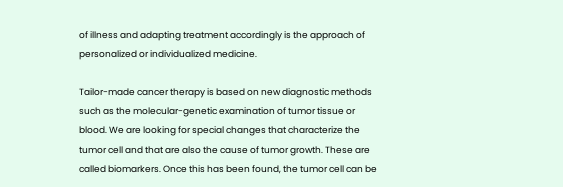of illness and adapting treatment accordingly is the approach of personalized or individualized medicine.

Tailor-made cancer therapy is based on new diagnostic methods such as the molecular-genetic examination of tumor tissue or blood. We are looking for special changes that characterize the tumor cell and that are also the cause of tumor growth. These are called biomarkers. Once this has been found, the tumor cell can be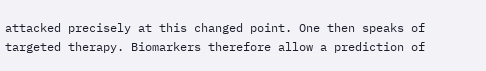attacked precisely at this changed point. One then speaks of targeted therapy. Biomarkers therefore allow a prediction of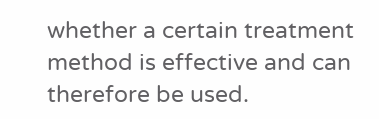whether a certain treatment method is effective and can therefore be used.